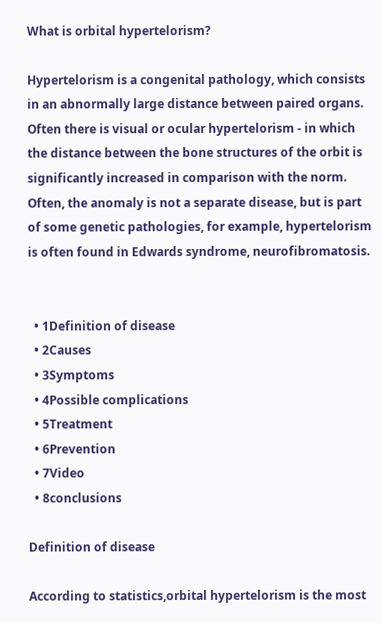What is orbital hypertelorism?

Hypertelorism is a congenital pathology, which consists in an abnormally large distance between paired organs. Often there is visual or ocular hypertelorism - in which the distance between the bone structures of the orbit is significantly increased in comparison with the norm. Often, the anomaly is not a separate disease, but is part of some genetic pathologies, for example, hypertelorism is often found in Edwards syndrome, neurofibromatosis.


  • 1Definition of disease
  • 2Causes
  • 3Symptoms
  • 4Possible complications
  • 5Treatment
  • 6Prevention
  • 7Video
  • 8conclusions

Definition of disease

According to statistics,orbital hypertelorism is the most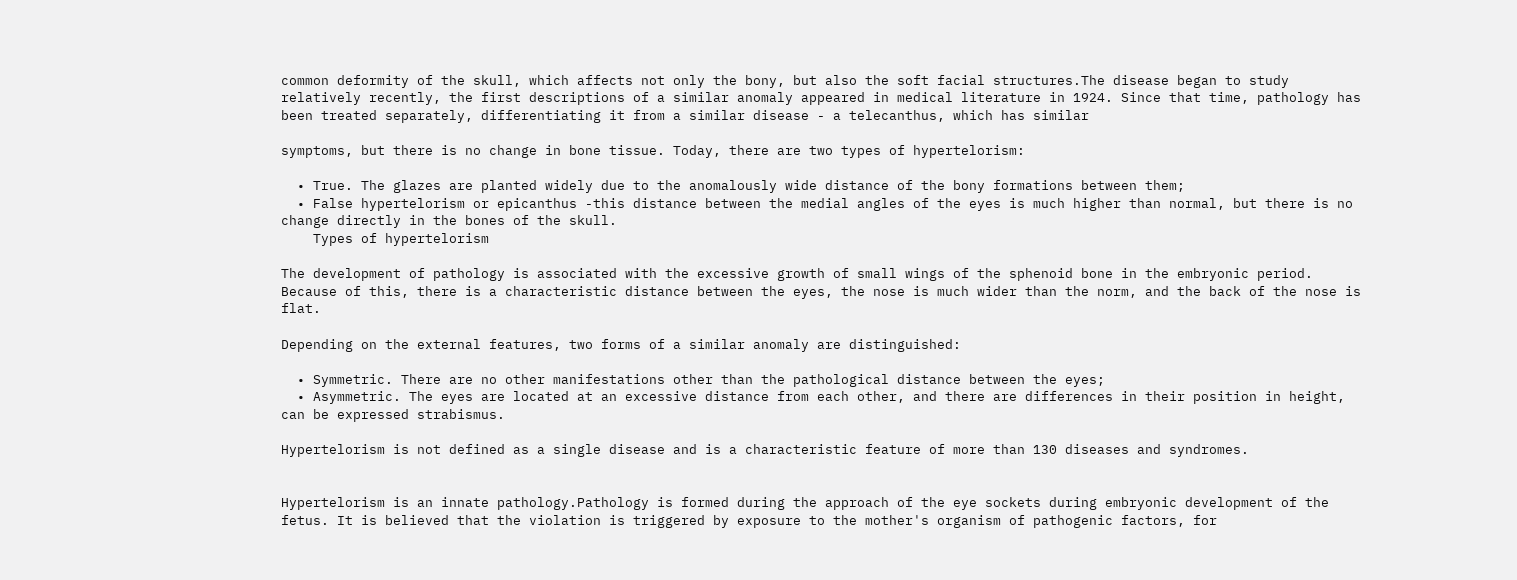common deformity of the skull, which affects not only the bony, but also the soft facial structures.The disease began to study relatively recently, the first descriptions of a similar anomaly appeared in medical literature in 1924. Since that time, pathology has been treated separately, differentiating it from a similar disease - a telecanthus, which has similar

symptoms, but there is no change in bone tissue. Today, there are two types of hypertelorism:

  • True. The glazes are planted widely due to the anomalously wide distance of the bony formations between them;
  • False hypertelorism or epicanthus -this distance between the medial angles of the eyes is much higher than normal, but there is no change directly in the bones of the skull.
    Types of hypertelorism

The development of pathology is associated with the excessive growth of small wings of the sphenoid bone in the embryonic period. Because of this, there is a characteristic distance between the eyes, the nose is much wider than the norm, and the back of the nose is flat.

Depending on the external features, two forms of a similar anomaly are distinguished:

  • Symmetric. There are no other manifestations other than the pathological distance between the eyes;
  • Asymmetric. The eyes are located at an excessive distance from each other, and there are differences in their position in height, can be expressed strabismus.

Hypertelorism is not defined as a single disease and is a characteristic feature of more than 130 diseases and syndromes.


Hypertelorism is an innate pathology.Pathology is formed during the approach of the eye sockets during embryonic development of the fetus. It is believed that the violation is triggered by exposure to the mother's organism of pathogenic factors, for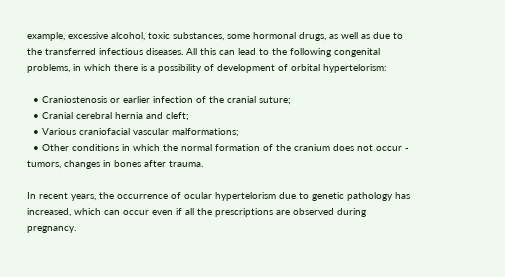example, excessive alcohol, toxic substances, some hormonal drugs, as well as due to the transferred infectious diseases. All this can lead to the following congenital problems, in which there is a possibility of development of orbital hypertelorism:

  • Craniostenosis or earlier infection of the cranial suture;
  • Cranial cerebral hernia and cleft;
  • Various craniofacial vascular malformations;
  • Other conditions in which the normal formation of the cranium does not occur - tumors, changes in bones after trauma.

In recent years, the occurrence of ocular hypertelorism due to genetic pathology has increased, which can occur even if all the prescriptions are observed during pregnancy.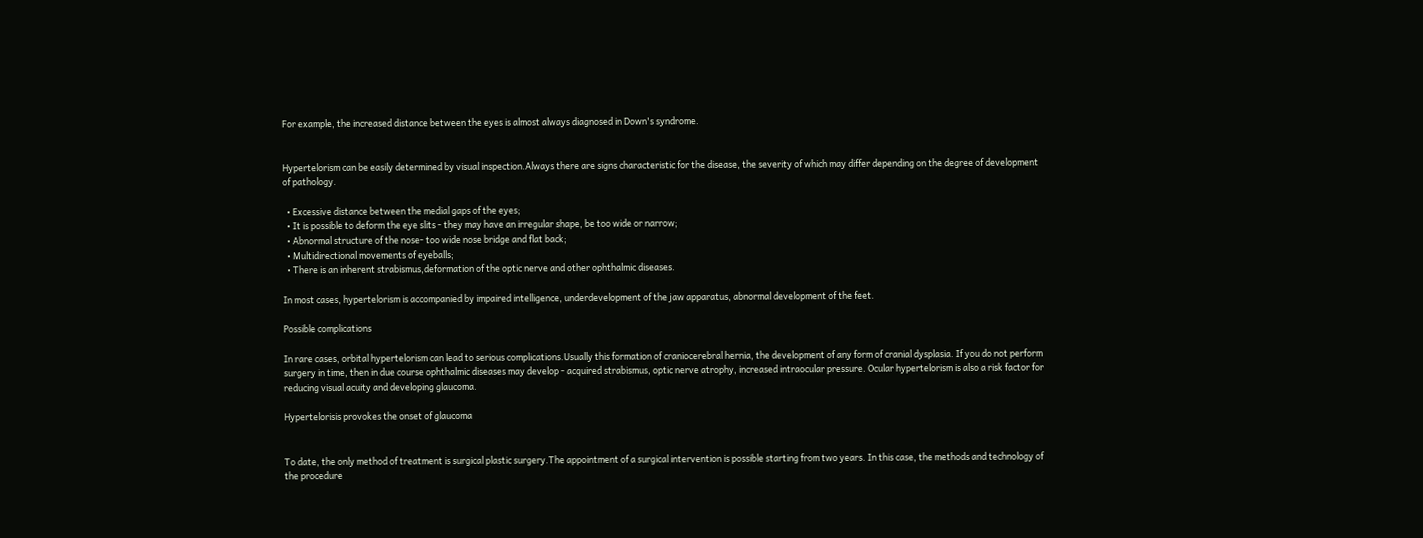For example, the increased distance between the eyes is almost always diagnosed in Down's syndrome.


Hypertelorism can be easily determined by visual inspection.Always there are signs characteristic for the disease, the severity of which may differ depending on the degree of development of pathology.

  • Excessive distance between the medial gaps of the eyes;
  • It is possible to deform the eye slits - they may have an irregular shape, be too wide or narrow;
  • Abnormal structure of the nose- too wide nose bridge and flat back;
  • Multidirectional movements of eyeballs;
  • There is an inherent strabismus,deformation of the optic nerve and other ophthalmic diseases.

In most cases, hypertelorism is accompanied by impaired intelligence, underdevelopment of the jaw apparatus, abnormal development of the feet.

Possible complications

In rare cases, orbital hypertelorism can lead to serious complications.Usually this formation of craniocerebral hernia, the development of any form of cranial dysplasia. If you do not perform surgery in time, then in due course ophthalmic diseases may develop - acquired strabismus, optic nerve atrophy, increased intraocular pressure. Ocular hypertelorism is also a risk factor for reducing visual acuity and developing glaucoma.

Hypertelorisis provokes the onset of glaucoma


To date, the only method of treatment is surgical plastic surgery.The appointment of a surgical intervention is possible starting from two years. In this case, the methods and technology of the procedure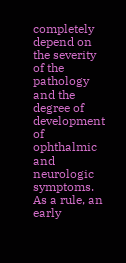completely depend on the severity of the pathology and the degree of development of ophthalmic and neurologic symptoms. As a rule, an early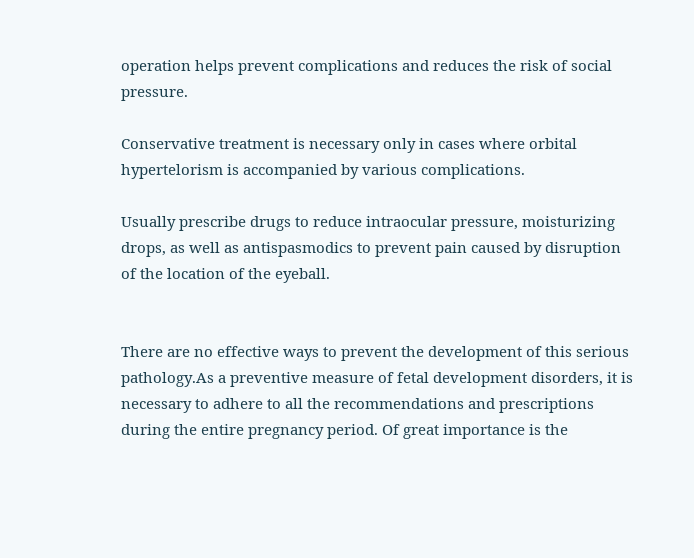operation helps prevent complications and reduces the risk of social pressure.

Conservative treatment is necessary only in cases where orbital hypertelorism is accompanied by various complications.

Usually prescribe drugs to reduce intraocular pressure, moisturizing drops, as well as antispasmodics to prevent pain caused by disruption of the location of the eyeball.


There are no effective ways to prevent the development of this serious pathology.As a preventive measure of fetal development disorders, it is necessary to adhere to all the recommendations and prescriptions during the entire pregnancy period. Of great importance is the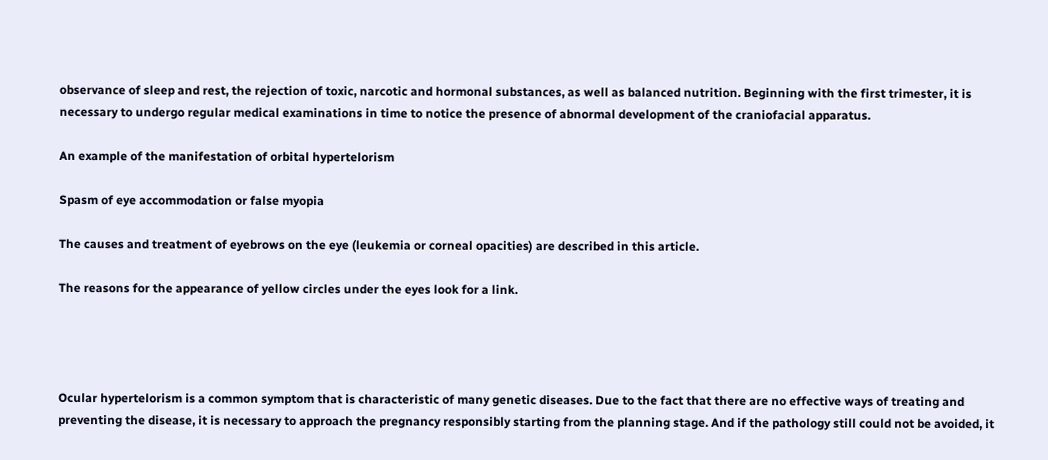observance of sleep and rest, the rejection of toxic, narcotic and hormonal substances, as well as balanced nutrition. Beginning with the first trimester, it is necessary to undergo regular medical examinations in time to notice the presence of abnormal development of the craniofacial apparatus.

An example of the manifestation of orbital hypertelorism

Spasm of eye accommodation or false myopia

The causes and treatment of eyebrows on the eye (leukemia or corneal opacities) are described in this article.

The reasons for the appearance of yellow circles under the eyes look for a link.




Ocular hypertelorism is a common symptom that is characteristic of many genetic diseases. Due to the fact that there are no effective ways of treating and preventing the disease, it is necessary to approach the pregnancy responsibly starting from the planning stage. And if the pathology still could not be avoided, it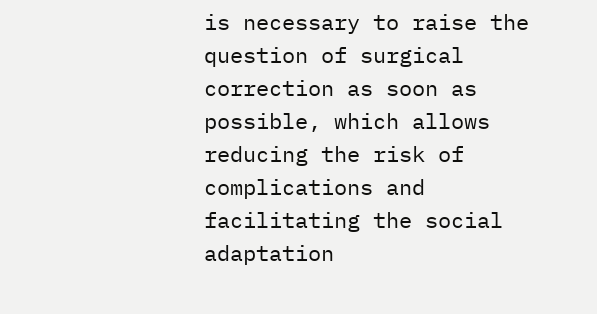is necessary to raise the question of surgical correction as soon as possible, which allows reducing the risk of complications and facilitating the social adaptation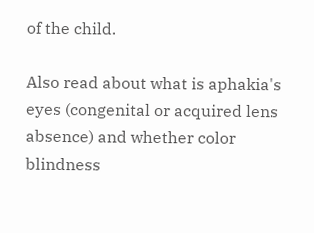of the child.

Also read about what is aphakia's eyes (congenital or acquired lens absence) and whether color blindness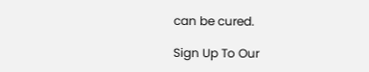can be cured.

Sign Up To Our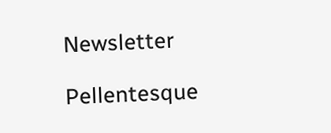Newsletter

Pellentesque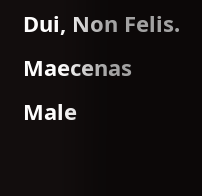Dui, Non Felis. Maecenas Male